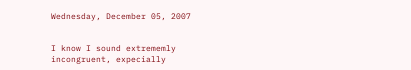Wednesday, December 05, 2007


I know I sound extrememly incongruent, expecially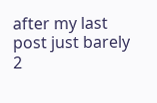after my last post just barely 2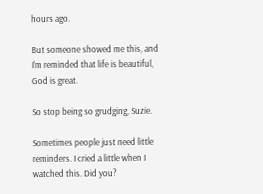hours ago.

But someone showed me this, and I'm reminded that life is beautiful, God is great.

So stop being so grudging, Suzie.

Sometimes people just need little reminders. I cried a little when I watched this. Did you?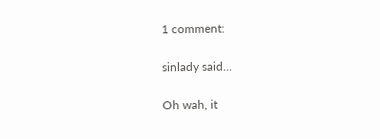1 comment:

sinlady said...

Oh wah, it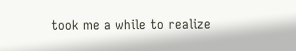took me a while to realize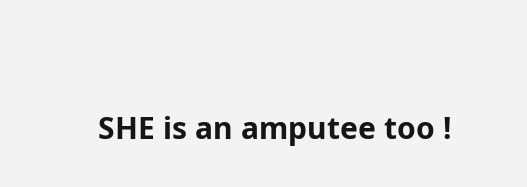SHE is an amputee too !